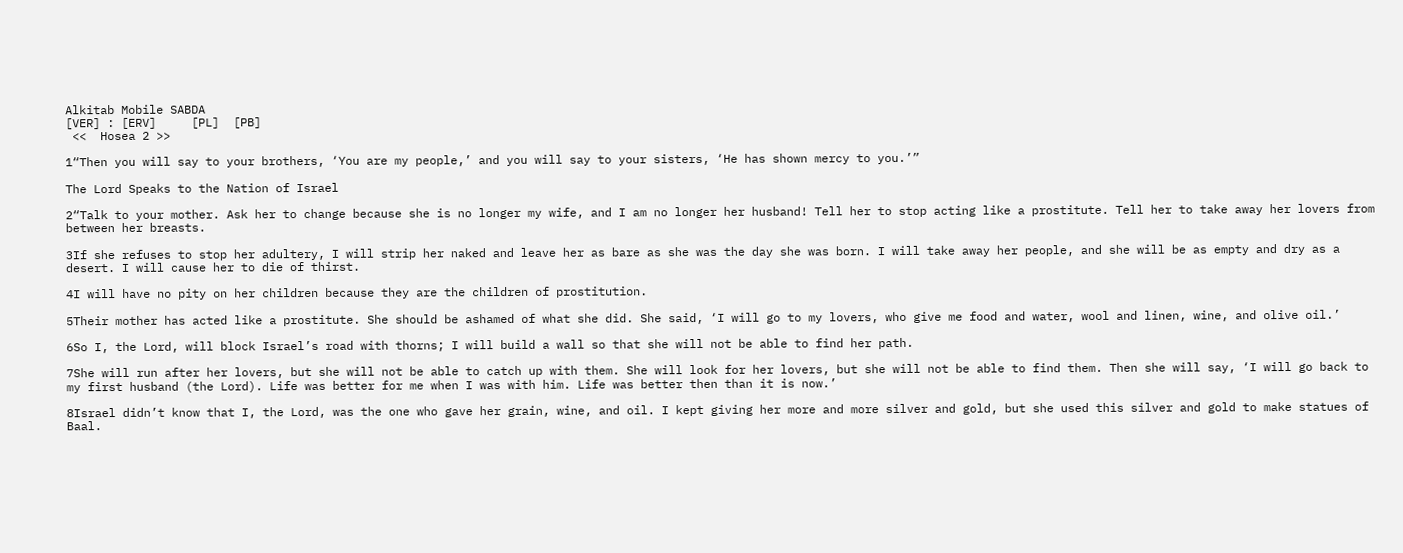Alkitab Mobile SABDA
[VER] : [ERV]     [PL]  [PB]
 <<  Hosea 2 >>

1“Then you will say to your brothers, ‘You are my people,’ and you will say to your sisters, ‘He has shown mercy to you.’”

The Lord Speaks to the Nation of Israel

2“Talk to your mother. Ask her to change because she is no longer my wife, and I am no longer her husband! Tell her to stop acting like a prostitute. Tell her to take away her lovers from between her breasts.

3If she refuses to stop her adultery, I will strip her naked and leave her as bare as she was the day she was born. I will take away her people, and she will be as empty and dry as a desert. I will cause her to die of thirst.

4I will have no pity on her children because they are the children of prostitution.

5Their mother has acted like a prostitute. She should be ashamed of what she did. She said, ‘I will go to my lovers, who give me food and water, wool and linen, wine, and olive oil.’

6So I, the Lord, will block Israel’s road with thorns; I will build a wall so that she will not be able to find her path.

7She will run after her lovers, but she will not be able to catch up with them. She will look for her lovers, but she will not be able to find them. Then she will say, ‘I will go back to my first husband (the Lord). Life was better for me when I was with him. Life was better then than it is now.’

8Israel didn’t know that I, the Lord, was the one who gave her grain, wine, and oil. I kept giving her more and more silver and gold, but she used this silver and gold to make statues of Baal.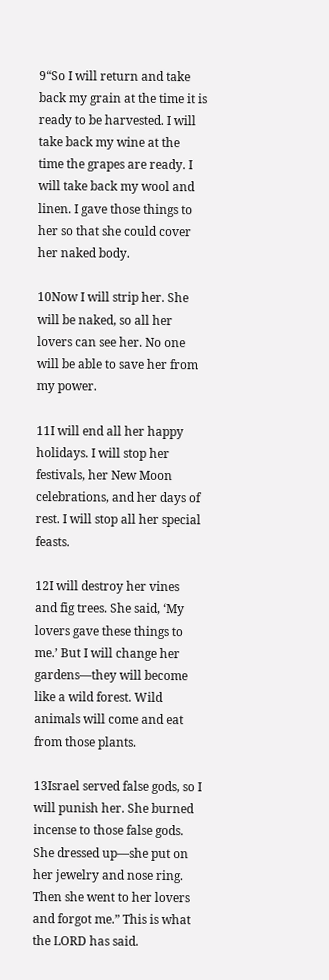9“So I will return and take back my grain at the time it is ready to be harvested. I will take back my wine at the time the grapes are ready. I will take back my wool and linen. I gave those things to her so that she could cover her naked body.

10Now I will strip her. She will be naked, so all her lovers can see her. No one will be able to save her from my power.

11I will end all her happy holidays. I will stop her festivals, her New Moon celebrations, and her days of rest. I will stop all her special feasts.

12I will destroy her vines and fig trees. She said, ‘My lovers gave these things to me.’ But I will change her gardens—they will become like a wild forest. Wild animals will come and eat from those plants.

13Israel served false gods, so I will punish her. She burned incense to those false gods. She dressed up—she put on her jewelry and nose ring. Then she went to her lovers and forgot me.” This is what the LORD has said.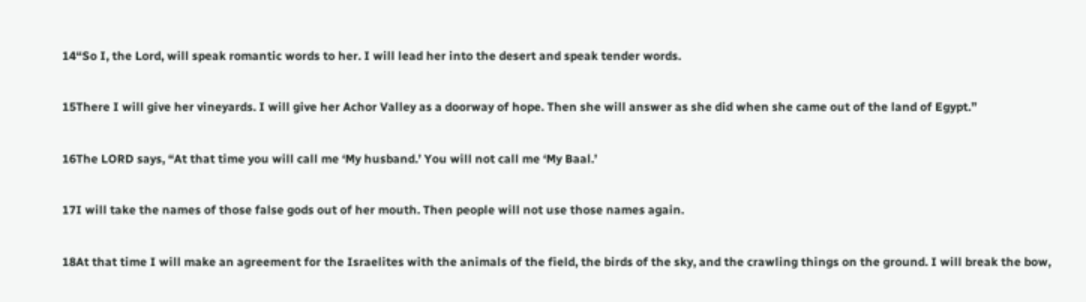14“So I, the Lord, will speak romantic words to her. I will lead her into the desert and speak tender words.

15There I will give her vineyards. I will give her Achor Valley as a doorway of hope. Then she will answer as she did when she came out of the land of Egypt.”

16The LORD says, “At that time you will call me ‘My husband.’ You will not call me ‘My Baal.’

17I will take the names of those false gods out of her mouth. Then people will not use those names again.

18At that time I will make an agreement for the Israelites with the animals of the field, the birds of the sky, and the crawling things on the ground. I will break the bow,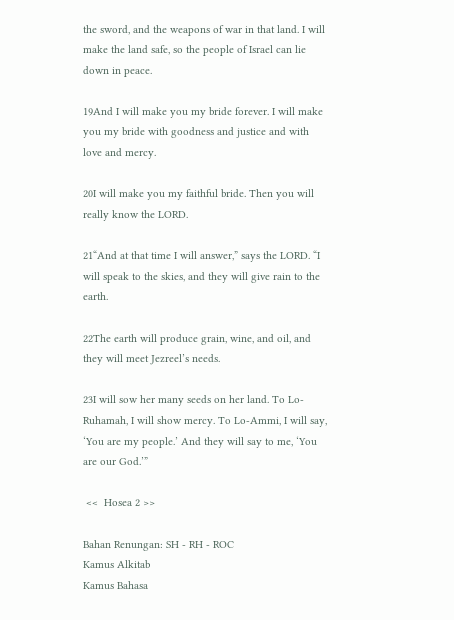the sword, and the weapons of war in that land. I will make the land safe, so the people of Israel can lie down in peace.

19And I will make you my bride forever. I will make you my bride with goodness and justice and with love and mercy.

20I will make you my faithful bride. Then you will really know the LORD.

21“And at that time I will answer,” says the LORD. “I will speak to the skies, and they will give rain to the earth.

22The earth will produce grain, wine, and oil, and they will meet Jezreel’s needs.

23I will sow her many seeds on her land. To Lo-Ruhamah, I will show mercy. To Lo-Ammi, I will say, ‘You are my people.’ And they will say to me, ‘You are our God.’”

 <<  Hosea 2 >>

Bahan Renungan: SH - RH - ROC
Kamus Alkitab
Kamus Bahasa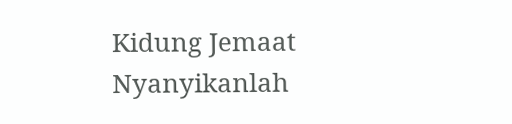Kidung Jemaat
Nyanyikanlah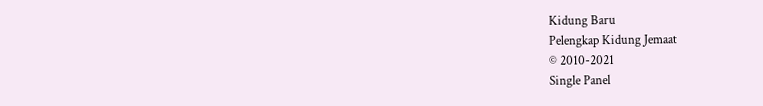Kidung Baru
Pelengkap Kidung Jemaat
© 2010-2021
Single Panel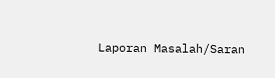Laporan Masalah/Saran